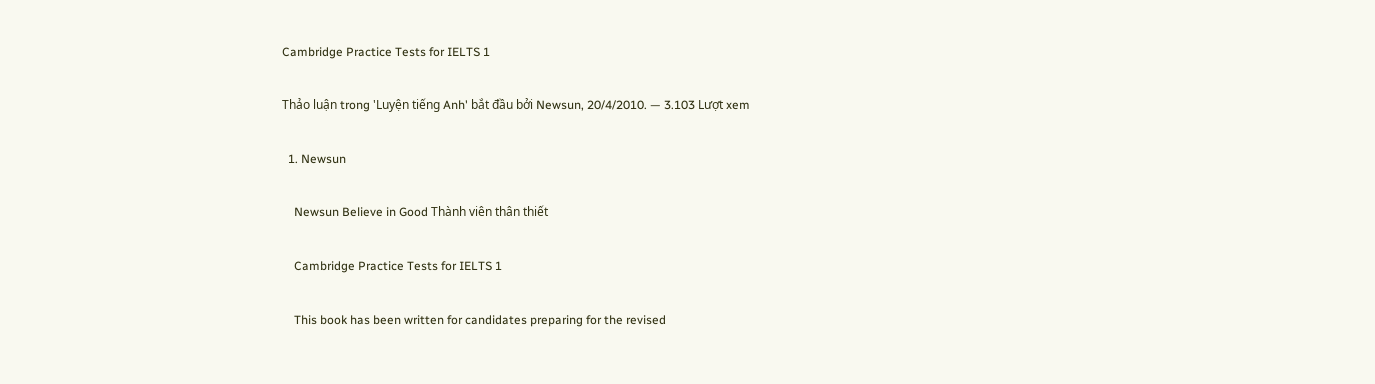Cambridge Practice Tests for IELTS 1

Thảo luận trong 'Luyện tiếng Anh' bắt đầu bởi Newsun, 20/4/2010. — 3.103 Lượt xem

  1. Newsun

    Newsun Believe in Good Thành viên thân thiết

    Cambridge Practice Tests for IELTS 1

    This book has been written for candidates preparing for the revised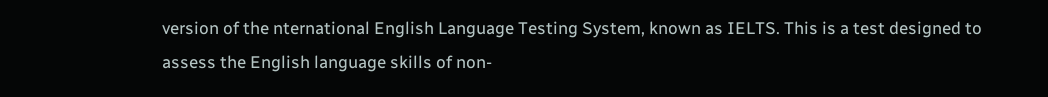version of the nternational English Language Testing System, known as IELTS. This is a test designed to assess the English language skills of non-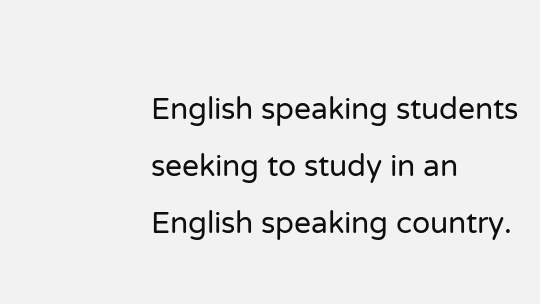English speaking students seeking to study in an English speaking country.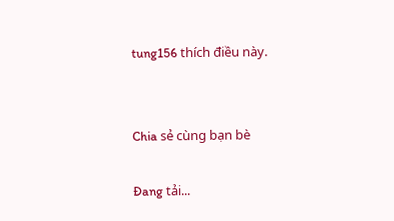tung156 thích điều này.


Chia sẻ cùng bạn bè

Đang tải...